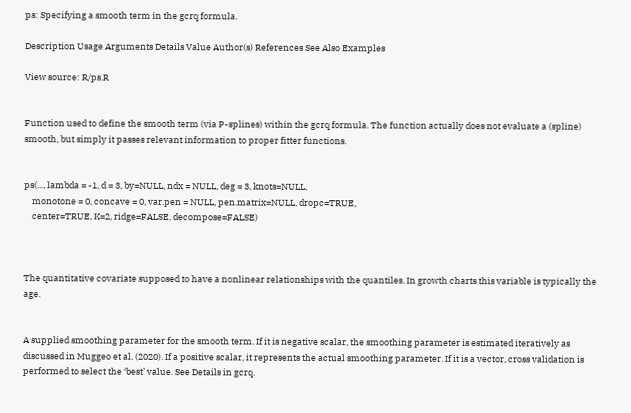ps: Specifying a smooth term in the gcrq formula.

Description Usage Arguments Details Value Author(s) References See Also Examples

View source: R/ps.R


Function used to define the smooth term (via P-splines) within the gcrq formula. The function actually does not evaluate a (spline) smooth, but simply it passes relevant information to proper fitter functions.


ps(..., lambda = -1, d = 3, by=NULL, ndx = NULL, deg = 3, knots=NULL,
    monotone = 0, concave = 0, var.pen = NULL, pen.matrix=NULL, dropc=TRUE,
    center=TRUE, K=2, ridge=FALSE, decompose=FALSE)



The quantitative covariate supposed to have a nonlinear relationships with the quantiles. In growth charts this variable is typically the age.


A supplied smoothing parameter for the smooth term. If it is negative scalar, the smoothing parameter is estimated iteratively as discussed in Muggeo et al. (2020). If a positive scalar, it represents the actual smoothing parameter. If it is a vector, cross validation is performed to select the ‘best’ value. See Details in gcrq.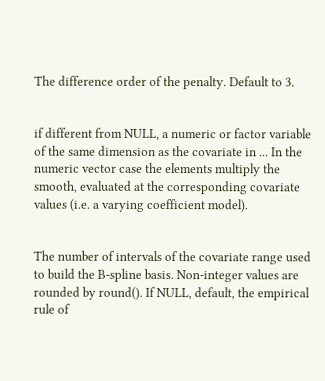The difference order of the penalty. Default to 3.


if different from NULL, a numeric or factor variable of the same dimension as the covariate in ... In the numeric vector case the elements multiply the smooth, evaluated at the corresponding covariate values (i.e. a varying coefficient model).


The number of intervals of the covariate range used to build the B-spline basis. Non-integer values are rounded by round(). If NULL, default, the empirical rule of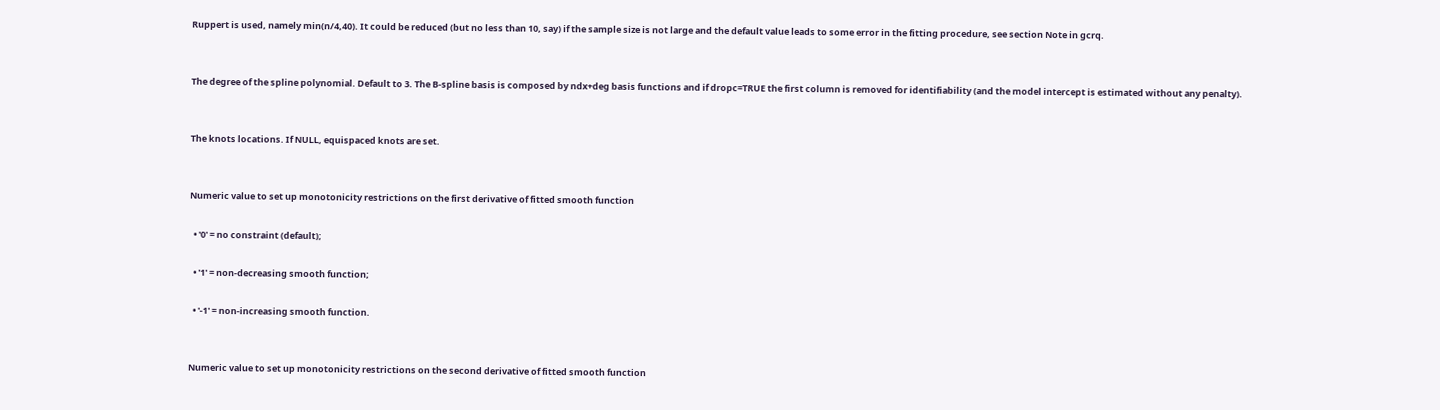Ruppert is used, namely min(n/4,40). It could be reduced (but no less than 10, say) if the sample size is not large and the default value leads to some error in the fitting procedure, see section Note in gcrq.


The degree of the spline polynomial. Default to 3. The B-spline basis is composed by ndx+deg basis functions and if dropc=TRUE the first column is removed for identifiability (and the model intercept is estimated without any penalty).


The knots locations. If NULL, equispaced knots are set.


Numeric value to set up monotonicity restrictions on the first derivative of fitted smooth function

  • '0' = no constraint (default);

  • '1' = non-decreasing smooth function;

  • '-1' = non-increasing smooth function.


Numeric value to set up monotonicity restrictions on the second derivative of fitted smooth function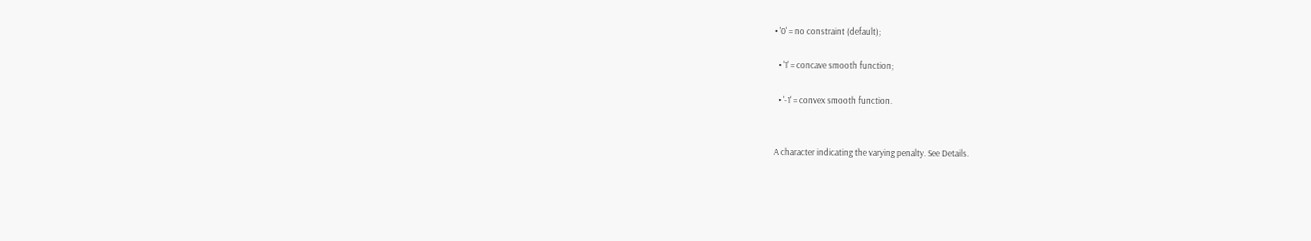• '0' = no constraint (default);

  • '1' = concave smooth function;

  • '-1' = convex smooth function.


A character indicating the varying penalty. See Details.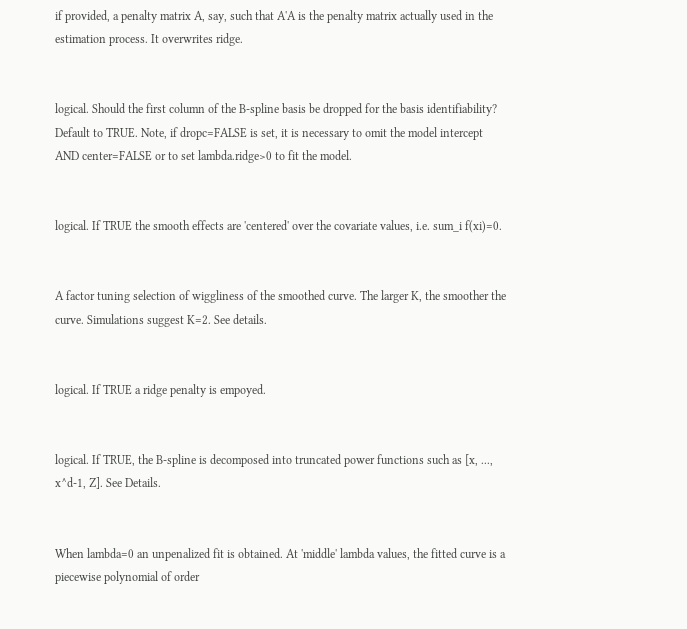if provided, a penalty matrix A, say, such that A'A is the penalty matrix actually used in the estimation process. It overwrites ridge.


logical. Should the first column of the B-spline basis be dropped for the basis identifiability? Default to TRUE. Note, if dropc=FALSE is set, it is necessary to omit the model intercept AND center=FALSE or to set lambda.ridge>0 to fit the model.


logical. If TRUE the smooth effects are 'centered' over the covariate values, i.e. sum_i f(xi)=0.


A factor tuning selection of wiggliness of the smoothed curve. The larger K, the smoother the curve. Simulations suggest K=2. See details.


logical. If TRUE a ridge penalty is empoyed.


logical. If TRUE, the B-spline is decomposed into truncated power functions such as [x, ..., x^d-1, Z]. See Details.


When lambda=0 an unpenalized fit is obtained. At 'middle' lambda values, the fitted curve is a piecewise polynomial of order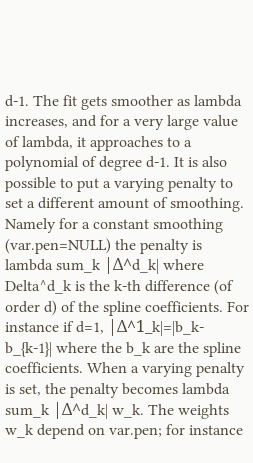d-1. The fit gets smoother as lambda increases, and for a very large value of lambda, it approaches to a polynomial of degree d-1. It is also possible to put a varying penalty to set a different amount of smoothing. Namely for a constant smoothing (var.pen=NULL) the penalty is lambda sum_k |Δ^d_k| where Delta^d_k is the k-th difference (of order d) of the spline coefficients. For instance if d=1, |Δ^1_k|=|b_k-b_{k-1}| where the b_k are the spline coefficients. When a varying penalty is set, the penalty becomes lambda sum_k |Δ^d_k| w_k. The weights w_k depend on var.pen; for instance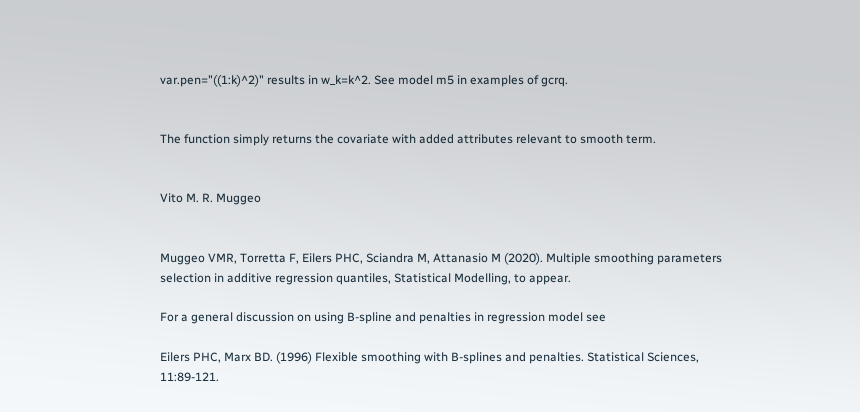var.pen="((1:k)^2)" results in w_k=k^2. See model m5 in examples of gcrq.


The function simply returns the covariate with added attributes relevant to smooth term.


Vito M. R. Muggeo


Muggeo VMR, Torretta F, Eilers PHC, Sciandra M, Attanasio M (2020). Multiple smoothing parameters selection in additive regression quantiles, Statistical Modelling, to appear.

For a general discussion on using B-spline and penalties in regression model see

Eilers PHC, Marx BD. (1996) Flexible smoothing with B-splines and penalties. Statistical Sciences, 11:89-121.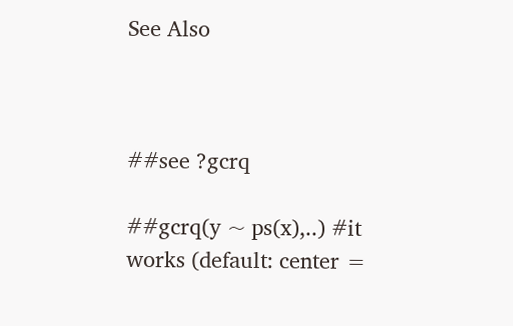See Also



##see ?gcrq

##gcrq(y ~ ps(x),..) #it works (default: center =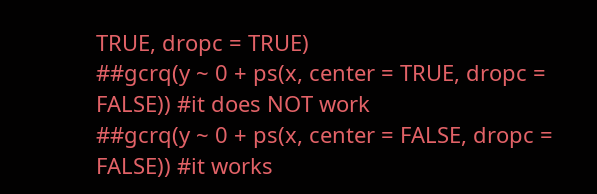TRUE, dropc = TRUE)
##gcrq(y ~ 0 + ps(x, center = TRUE, dropc = FALSE)) #it does NOT work
##gcrq(y ~ 0 + ps(x, center = FALSE, dropc = FALSE)) #it works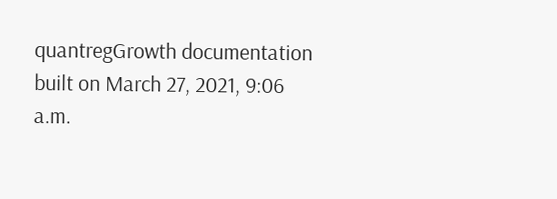quantregGrowth documentation built on March 27, 2021, 9:06 a.m.